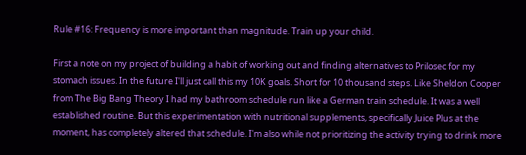Rule #16: Frequency is more important than magnitude. Train up your child.

First a note on my project of building a habit of working out and finding alternatives to Prilosec for my stomach issues. In the future I'll just call this my 10K goals. Short for 10 thousand steps. Like Sheldon Cooper from The Big Bang Theory I had my bathroom schedule run like a German train schedule. It was a well established routine. But this experimentation with nutritional supplements, specifically Juice Plus at the moment, has completely altered that schedule. I'm also while not prioritizing the activity trying to drink more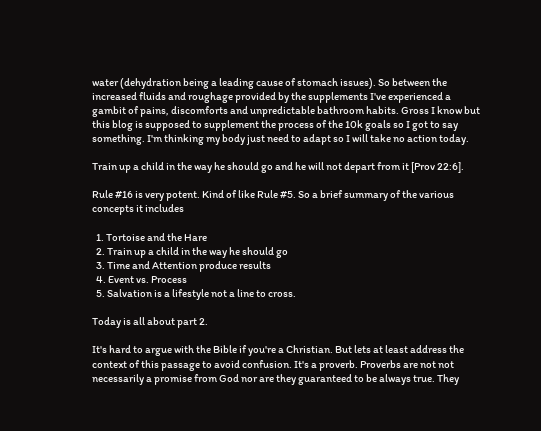water (dehydration being a leading cause of stomach issues). So between the increased fluids and roughage provided by the supplements I've experienced a gambit of pains, discomforts and unpredictable bathroom habits. Gross I know but this blog is supposed to supplement the process of the 10k goals so I got to say something. I'm thinking my body just need to adapt so I will take no action today.

Train up a child in the way he should go and he will not depart from it [Prov 22:6].

Rule #16 is very potent. Kind of like Rule #5. So a brief summary of the various concepts it includes

  1. Tortoise and the Hare
  2. Train up a child in the way he should go
  3. Time and Attention produce results
  4. Event vs. Process
  5. Salvation is a lifestyle not a line to cross.

Today is all about part 2.

It's hard to argue with the Bible if you're a Christian. But lets at least address the context of this passage to avoid confusion. It's a proverb. Proverbs are not not necessarily a promise from God nor are they guaranteed to be always true. They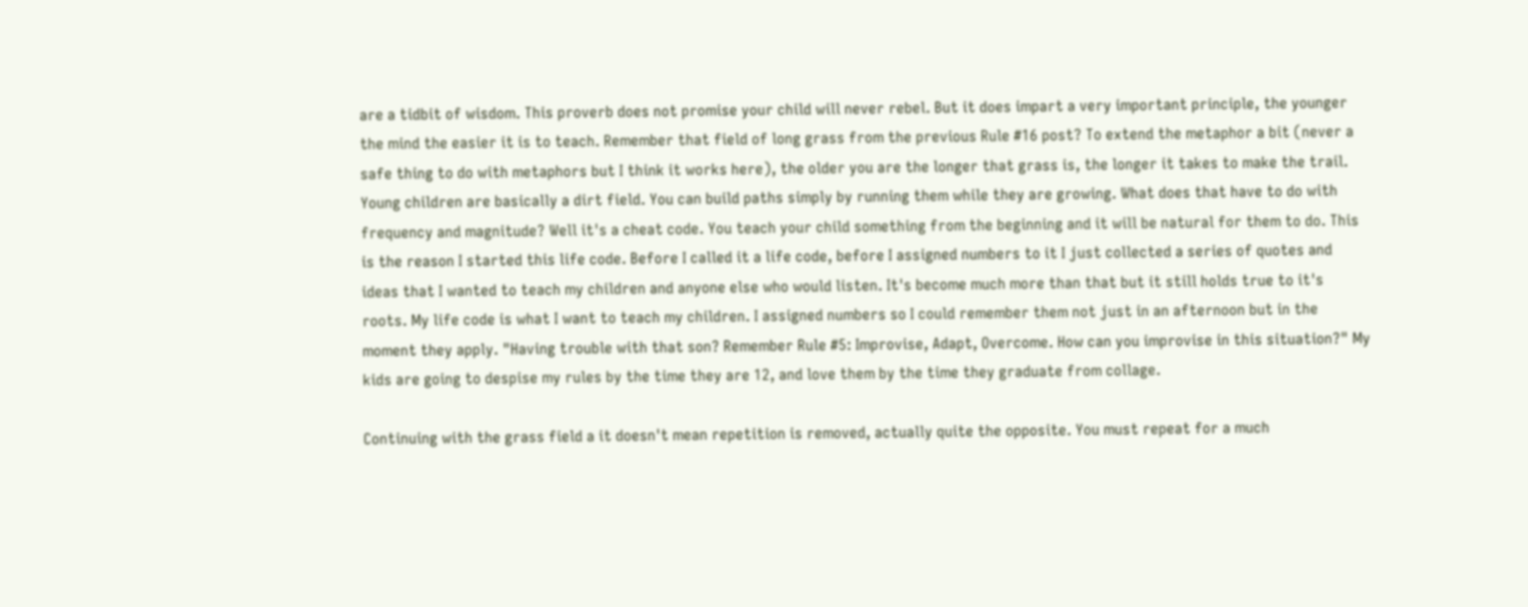are a tidbit of wisdom. This proverb does not promise your child will never rebel. But it does impart a very important principle, the younger the mind the easier it is to teach. Remember that field of long grass from the previous Rule #16 post? To extend the metaphor a bit (never a safe thing to do with metaphors but I think it works here), the older you are the longer that grass is, the longer it takes to make the trail. Young children are basically a dirt field. You can build paths simply by running them while they are growing. What does that have to do with frequency and magnitude? Well it's a cheat code. You teach your child something from the beginning and it will be natural for them to do. This is the reason I started this life code. Before I called it a life code, before I assigned numbers to it I just collected a series of quotes and ideas that I wanted to teach my children and anyone else who would listen. It's become much more than that but it still holds true to it's roots. My life code is what I want to teach my children. I assigned numbers so I could remember them not just in an afternoon but in the moment they apply. "Having trouble with that son? Remember Rule #5: Improvise, Adapt, Overcome. How can you improvise in this situation?" My kids are going to despise my rules by the time they are 12, and love them by the time they graduate from collage.

Continuing with the grass field a it doesn't mean repetition is removed, actually quite the opposite. You must repeat for a much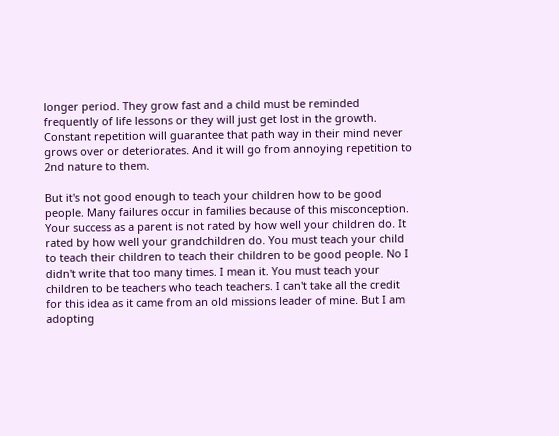longer period. They grow fast and a child must be reminded frequently of life lessons or they will just get lost in the growth. Constant repetition will guarantee that path way in their mind never grows over or deteriorates. And it will go from annoying repetition to 2nd nature to them.

But it's not good enough to teach your children how to be good people. Many failures occur in families because of this misconception. Your success as a parent is not rated by how well your children do. It rated by how well your grandchildren do. You must teach your child to teach their children to teach their children to be good people. No I didn't write that too many times. I mean it. You must teach your children to be teachers who teach teachers. I can't take all the credit for this idea as it came from an old missions leader of mine. But I am adopting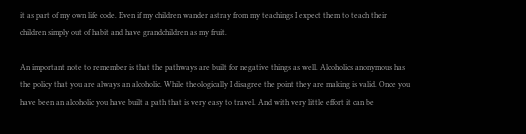it as part of my own life code. Even if my children wander astray from my teachings I expect them to teach their children simply out of habit and have grandchildren as my fruit.

An important note to remember is that the pathways are built for negative things as well. Alcoholics anonymous has the policy that you are always an alcoholic. While theologically I disagree the point they are making is valid. Once you have been an alcoholic you have built a path that is very easy to travel. And with very little effort it can be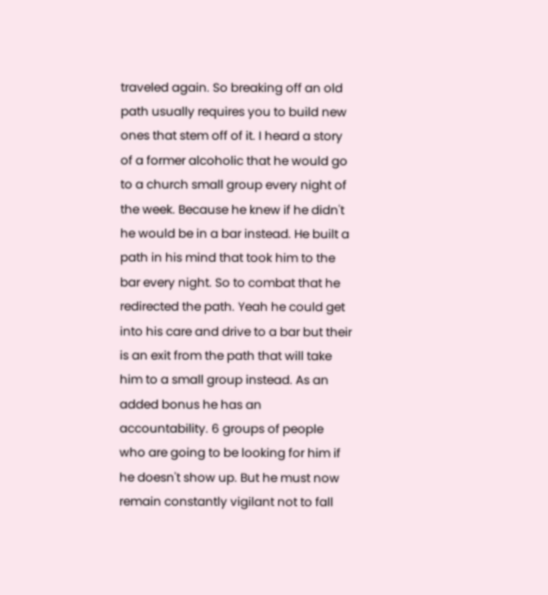traveled again. So breaking off an old path usually requires you to build new ones that stem off of it. I heard a story of a former alcoholic that he would go to a church small group every night of the week. Because he knew if he didn't he would be in a bar instead. He built a path in his mind that took him to the bar every night. So to combat that he redirected the path. Yeah he could get into his care and drive to a bar but their is an exit from the path that will take him to a small group instead. As an added bonus he has an accountability. 6 groups of people who are going to be looking for him if he doesn't show up. But he must now remain constantly vigilant not to fall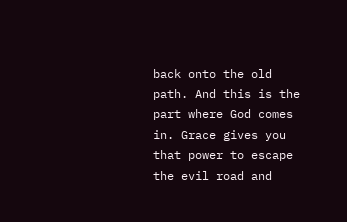back onto the old path. And this is the part where God comes in. Grace gives you that power to escape the evil road and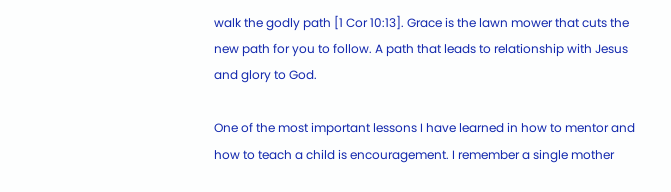walk the godly path [1 Cor 10:13]. Grace is the lawn mower that cuts the new path for you to follow. A path that leads to relationship with Jesus and glory to God.

One of the most important lessons I have learned in how to mentor and how to teach a child is encouragement. I remember a single mother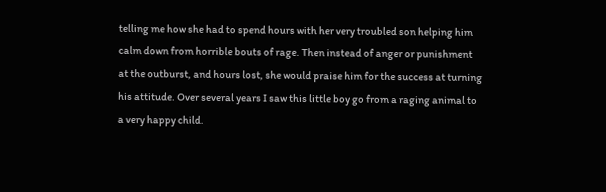telling me how she had to spend hours with her very troubled son helping him calm down from horrible bouts of rage. Then instead of anger or punishment at the outburst, and hours lost, she would praise him for the success at turning his attitude. Over several years I saw this little boy go from a raging animal to a very happy child.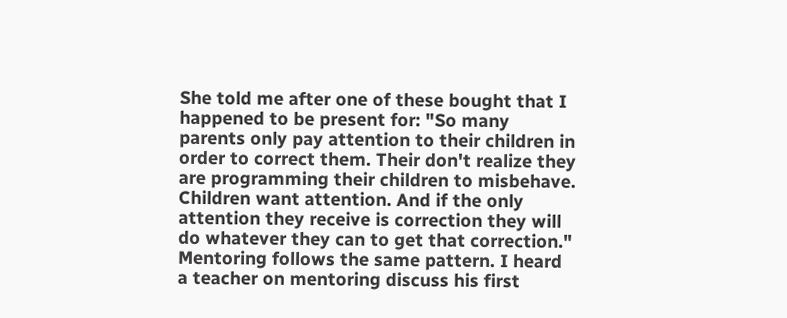She told me after one of these bought that I happened to be present for: "So many parents only pay attention to their children in order to correct them. Their don't realize they are programming their children to misbehave. Children want attention. And if the only attention they receive is correction they will do whatever they can to get that correction." Mentoring follows the same pattern. I heard a teacher on mentoring discuss his first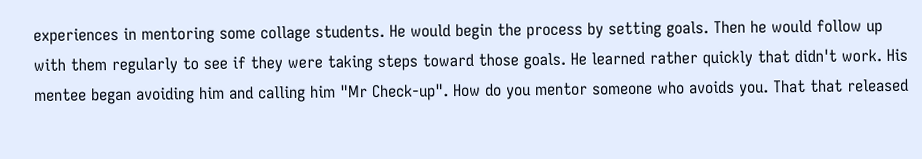experiences in mentoring some collage students. He would begin the process by setting goals. Then he would follow up with them regularly to see if they were taking steps toward those goals. He learned rather quickly that didn't work. His mentee began avoiding him and calling him "Mr Check-up". How do you mentor someone who avoids you. That that released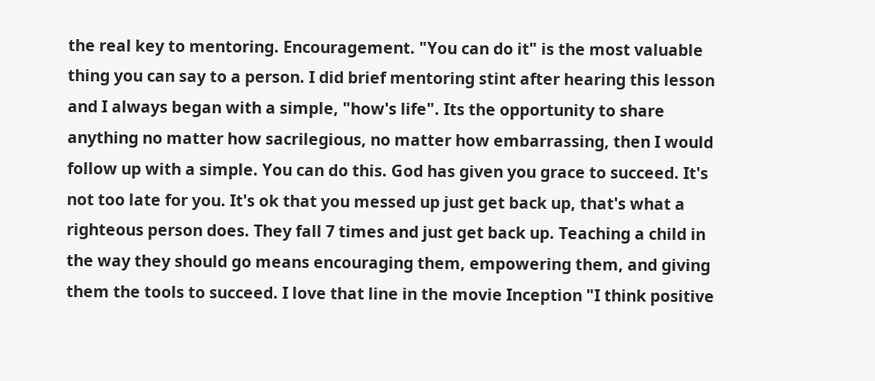the real key to mentoring. Encouragement. "You can do it" is the most valuable thing you can say to a person. I did brief mentoring stint after hearing this lesson and I always began with a simple, "how's life". Its the opportunity to share anything no matter how sacrilegious, no matter how embarrassing, then I would follow up with a simple. You can do this. God has given you grace to succeed. It's not too late for you. It's ok that you messed up just get back up, that's what a righteous person does. They fall 7 times and just get back up. Teaching a child in the way they should go means encouraging them, empowering them, and giving them the tools to succeed. I love that line in the movie Inception "I think positive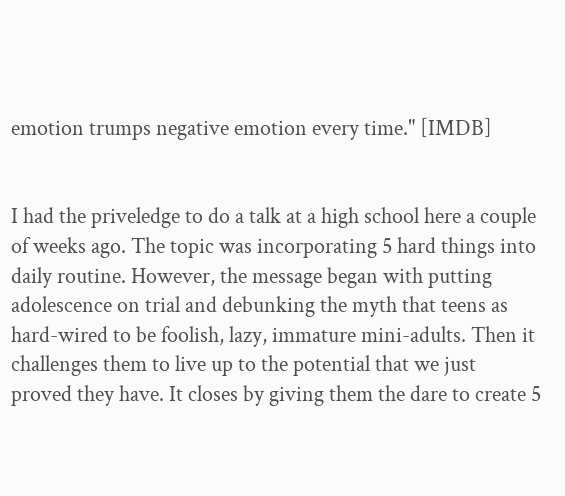emotion trumps negative emotion every time." [IMDB]


I had the priveledge to do a talk at a high school here a couple of weeks ago. The topic was incorporating 5 hard things into daily routine. However, the message began with putting adolescence on trial and debunking the myth that teens as hard-wired to be foolish, lazy, immature mini-adults. Then it challenges them to live up to the potential that we just proved they have. It closes by giving them the dare to create 5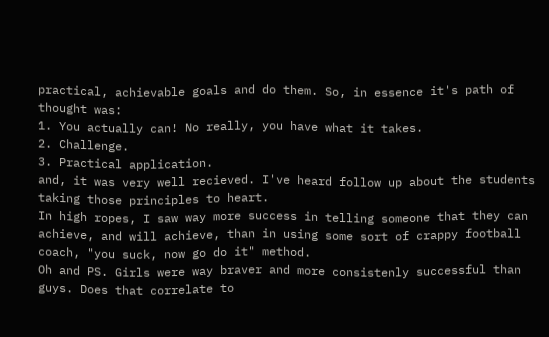practical, achievable goals and do them. So, in essence it's path of thought was:
1. You actually can! No really, you have what it takes.
2. Challenge.
3. Practical application.
and, it was very well recieved. I've heard follow up about the students taking those principles to heart.
In high ropes, I saw way more success in telling someone that they can achieve, and will achieve, than in using some sort of crappy football coach, "you suck, now go do it" method.
Oh and PS. Girls were way braver and more consistenly successful than guys. Does that correlate to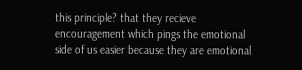this principle? that they recieve encouragement which pings the emotional side of us easier because they are emotional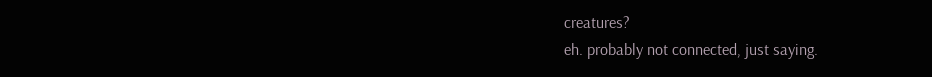creatures?
eh. probably not connected, just saying.